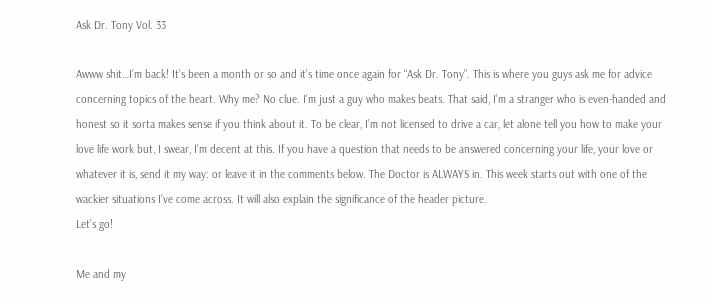Ask Dr. Tony Vol. 33

Awww shit…I’m back! It’s been a month or so and it’s time once again for “Ask Dr. Tony”. This is where you guys ask me for advice concerning topics of the heart. Why me? No clue. I’m just a guy who makes beats. That said, I’m a stranger who is even-handed and honest so it sorta makes sense if you think about it. To be clear, I’m not licensed to drive a car, let alone tell you how to make your love life work but, I swear, I’m decent at this. If you have a question that needs to be answered concerning your life, your love or whatever it is, send it my way: or leave it in the comments below. The Doctor is ALWAYS in. This week starts out with one of the wackier situations I’ve come across. It will also explain the significance of the header picture.
Let’s go!

Me and my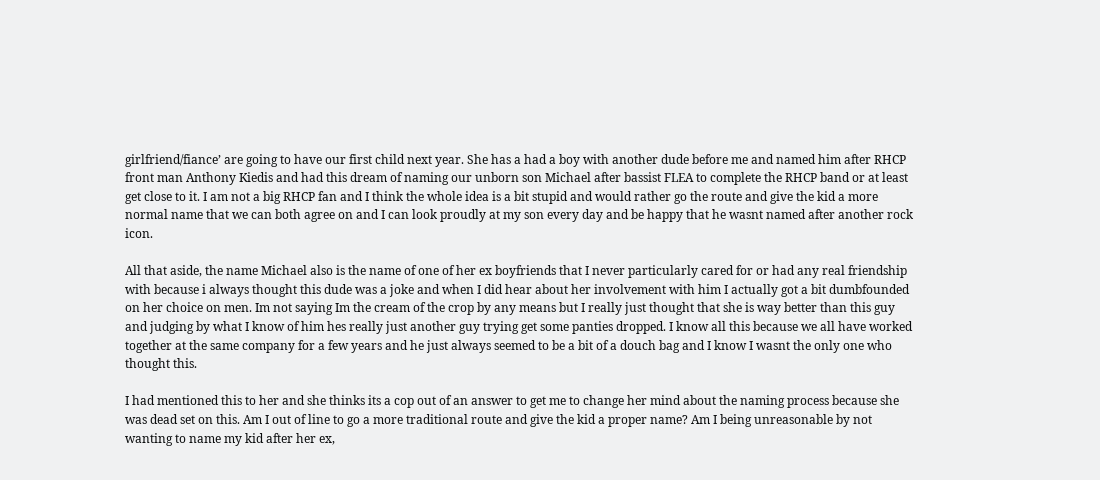girlfriend/fiance’ are going to have our first child next year. She has a had a boy with another dude before me and named him after RHCP front man Anthony Kiedis and had this dream of naming our unborn son Michael after bassist FLEA to complete the RHCP band or at least get close to it. I am not a big RHCP fan and I think the whole idea is a bit stupid and would rather go the route and give the kid a more normal name that we can both agree on and I can look proudly at my son every day and be happy that he wasnt named after another rock icon.

All that aside, the name Michael also is the name of one of her ex boyfriends that I never particularly cared for or had any real friendship with because i always thought this dude was a joke and when I did hear about her involvement with him I actually got a bit dumbfounded on her choice on men. Im not saying Im the cream of the crop by any means but I really just thought that she is way better than this guy and judging by what I know of him hes really just another guy trying get some panties dropped. I know all this because we all have worked together at the same company for a few years and he just always seemed to be a bit of a douch bag and I know I wasnt the only one who thought this.

I had mentioned this to her and she thinks its a cop out of an answer to get me to change her mind about the naming process because she was dead set on this. Am I out of line to go a more traditional route and give the kid a proper name? Am I being unreasonable by not wanting to name my kid after her ex,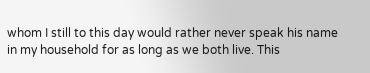whom I still to this day would rather never speak his name in my household for as long as we both live. This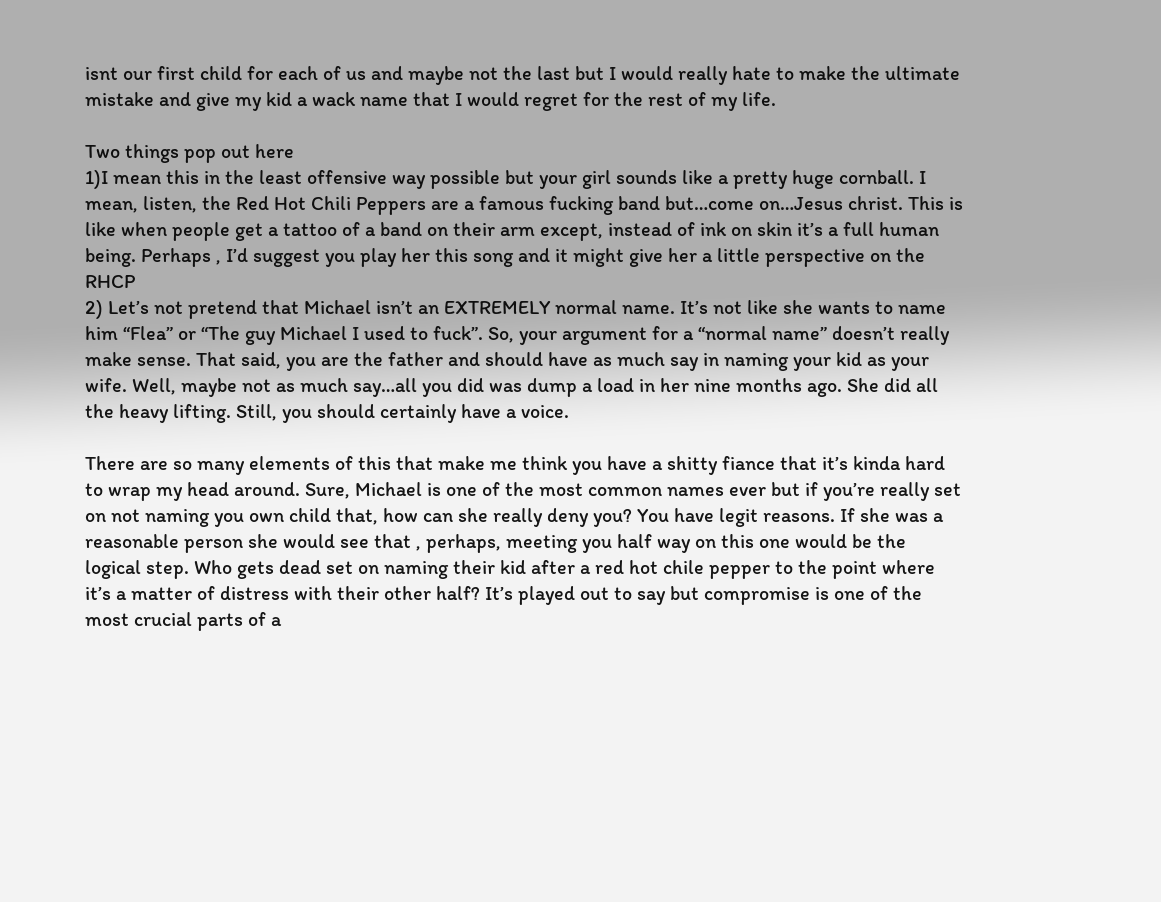isnt our first child for each of us and maybe not the last but I would really hate to make the ultimate mistake and give my kid a wack name that I would regret for the rest of my life.

Two things pop out here
1)I mean this in the least offensive way possible but your girl sounds like a pretty huge cornball. I mean, listen, the Red Hot Chili Peppers are a famous fucking band but…come on…Jesus christ. This is like when people get a tattoo of a band on their arm except, instead of ink on skin it’s a full human being. Perhaps , I’d suggest you play her this song and it might give her a little perspective on the RHCP
2) Let’s not pretend that Michael isn’t an EXTREMELY normal name. It’s not like she wants to name him “Flea” or “The guy Michael I used to fuck”. So, your argument for a “normal name” doesn’t really make sense. That said, you are the father and should have as much say in naming your kid as your wife. Well, maybe not as much say…all you did was dump a load in her nine months ago. She did all the heavy lifting. Still, you should certainly have a voice.

There are so many elements of this that make me think you have a shitty fiance that it’s kinda hard to wrap my head around. Sure, Michael is one of the most common names ever but if you’re really set on not naming you own child that, how can she really deny you? You have legit reasons. If she was a reasonable person she would see that , perhaps, meeting you half way on this one would be the logical step. Who gets dead set on naming their kid after a red hot chile pepper to the point where it’s a matter of distress with their other half? It’s played out to say but compromise is one of the most crucial parts of a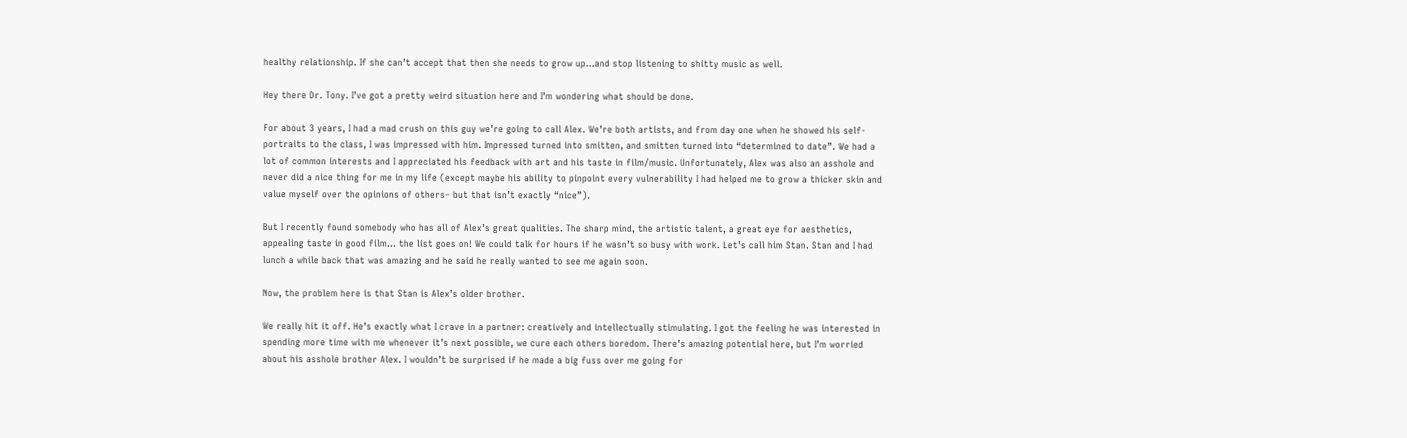healthy relationship. If she can’t accept that then she needs to grow up…and stop listening to shitty music as well.

Hey there Dr. Tony. I’ve got a pretty weird situation here and I’m wondering what should be done.

For about 3 years, I had a mad crush on this guy we’re going to call Alex. We’re both artists, and from day one when he showed his self-portraits to the class, I was impressed with him. Impressed turned into smitten, and smitten turned into “determined to date”. We had a lot of common interests and I appreciated his feedback with art and his taste in film/music. Unfortunately, Alex was also an asshole and never did a nice thing for me in my life (except maybe his ability to pinpoint every vulnerability I had helped me to grow a thicker skin and value myself over the opinions of others– but that isn’t exactly “nice”).

But I recently found somebody who has all of Alex’s great qualities. The sharp mind, the artistic talent, a great eye for aesthetics, appealing taste in good film… the list goes on! We could talk for hours if he wasn’t so busy with work. Let’s call him Stan. Stan and I had lunch a while back that was amazing and he said he really wanted to see me again soon.

Now, the problem here is that Stan is Alex’s older brother.

We really hit it off. He’s exactly what I crave in a partner: creatively and intellectually stimulating. I got the feeling he was interested in spending more time with me whenever it’s next possible, we cure each others boredom. There’s amazing potential here, but I’m worried about his asshole brother Alex. I wouldn’t be surprised if he made a big fuss over me going for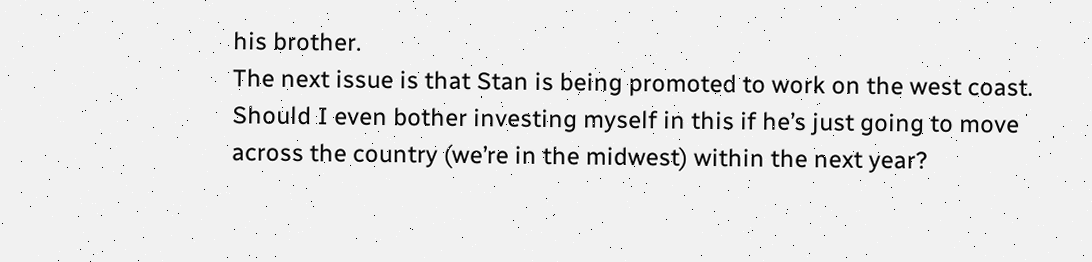his brother.
The next issue is that Stan is being promoted to work on the west coast. Should I even bother investing myself in this if he’s just going to move across the country (we’re in the midwest) within the next year?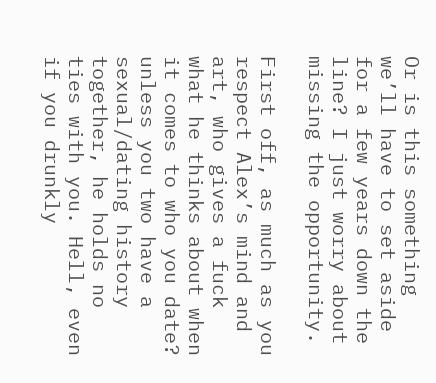Or is this something we’ll have to set aside for a few years down the line? I just worry about missing the opportunity.

First off, as much as you respect Alex’s mind and art, who gives a fuck what he thinks about when it comes to who you date? unless you two have a sexual/dating history together, he holds no ties with you. Hell, even if you drunkly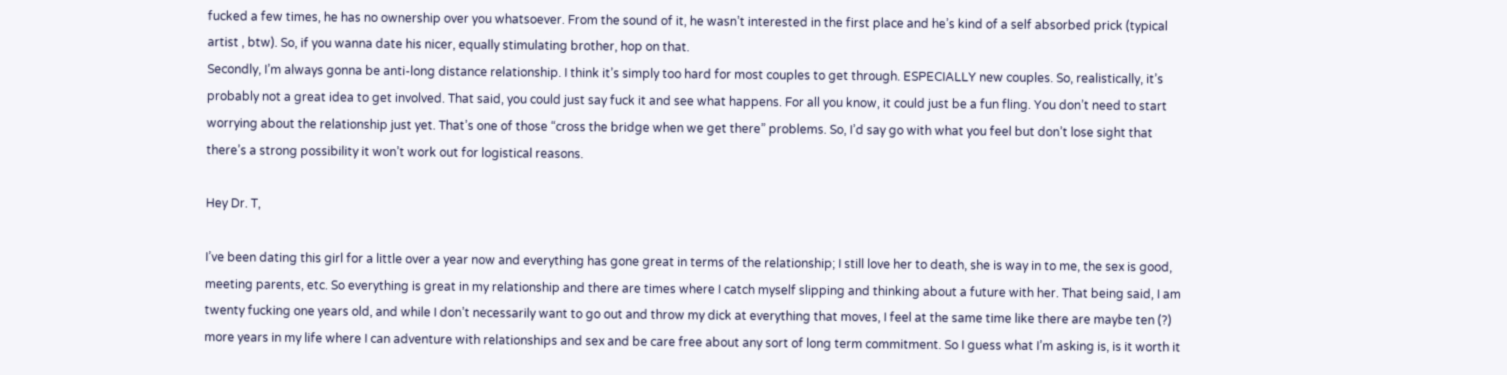fucked a few times, he has no ownership over you whatsoever. From the sound of it, he wasn’t interested in the first place and he’s kind of a self absorbed prick (typical artist , btw). So, if you wanna date his nicer, equally stimulating brother, hop on that.
Secondly, I’m always gonna be anti-long distance relationship. I think it’s simply too hard for most couples to get through. ESPECIALLY new couples. So, realistically, it’s probably not a great idea to get involved. That said, you could just say fuck it and see what happens. For all you know, it could just be a fun fling. You don’t need to start worrying about the relationship just yet. That’s one of those “cross the bridge when we get there” problems. So, I’d say go with what you feel but don’t lose sight that there’s a strong possibility it won’t work out for logistical reasons.

Hey Dr. T,

I’ve been dating this girl for a little over a year now and everything has gone great in terms of the relationship; I still love her to death, she is way in to me, the sex is good, meeting parents, etc. So everything is great in my relationship and there are times where I catch myself slipping and thinking about a future with her. That being said, I am twenty fucking one years old, and while I don’t necessarily want to go out and throw my dick at everything that moves, I feel at the same time like there are maybe ten (?) more years in my life where I can adventure with relationships and sex and be care free about any sort of long term commitment. So I guess what I’m asking is, is it worth it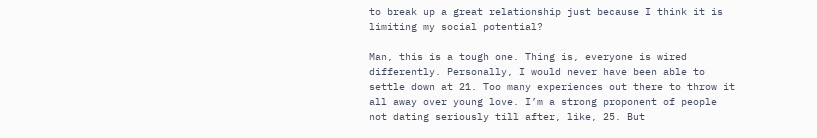to break up a great relationship just because I think it is limiting my social potential?

Man, this is a tough one. Thing is, everyone is wired differently. Personally, I would never have been able to settle down at 21. Too many experiences out there to throw it all away over young love. I’m a strong proponent of people not dating seriously till after, like, 25. But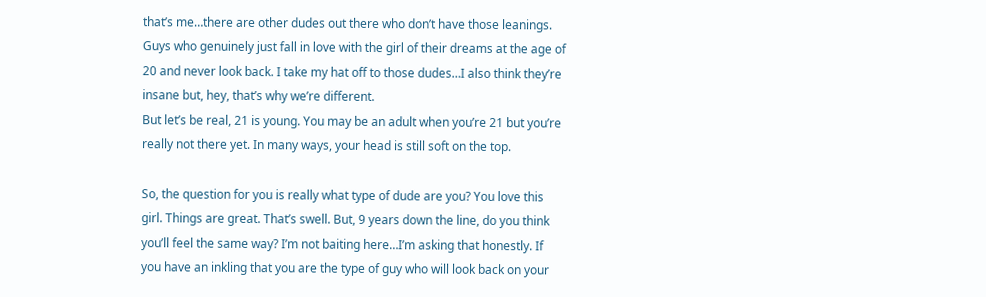that’s me…there are other dudes out there who don’t have those leanings. Guys who genuinely just fall in love with the girl of their dreams at the age of 20 and never look back. I take my hat off to those dudes…I also think they’re insane but, hey, that’s why we’re different.
But let’s be real, 21 is young. You may be an adult when you’re 21 but you’re really not there yet. In many ways, your head is still soft on the top.

So, the question for you is really what type of dude are you? You love this girl. Things are great. That’s swell. But, 9 years down the line, do you think you’ll feel the same way? I’m not baiting here…I’m asking that honestly. If you have an inkling that you are the type of guy who will look back on your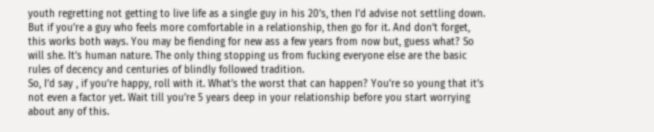youth regretting not getting to live life as a single guy in his 20’s, then I’d advise not settling down. But if you’re a guy who feels more comfortable in a relationship, then go for it. And don’t forget, this works both ways. You may be fiending for new ass a few years from now but, guess what? So will she. It’s human nature. The only thing stopping us from fucking everyone else are the basic rules of decency and centuries of blindly followed tradition.
So, I’d say , if you’re happy, roll with it. What’s the worst that can happen? You’re so young that it’s not even a factor yet. Wait till you’re 5 years deep in your relationship before you start worrying about any of this.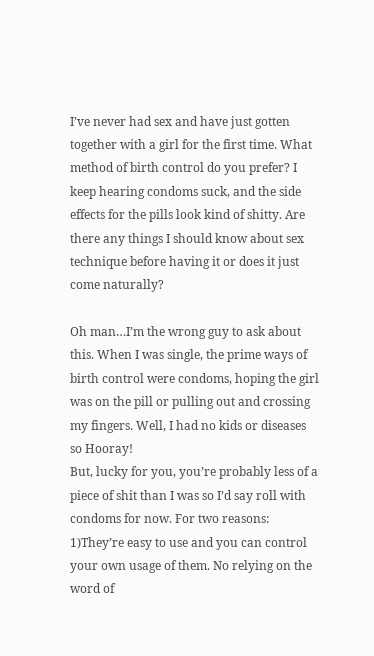I’ve never had sex and have just gotten together with a girl for the first time. What method of birth control do you prefer? I keep hearing condoms suck, and the side effects for the pills look kind of shitty. Are there any things I should know about sex technique before having it or does it just come naturally?

Oh man…I’m the wrong guy to ask about this. When I was single, the prime ways of birth control were condoms, hoping the girl was on the pill or pulling out and crossing my fingers. Well, I had no kids or diseases so Hooray!
But, lucky for you, you’re probably less of a piece of shit than I was so I’d say roll with condoms for now. For two reasons:
1)They’re easy to use and you can control your own usage of them. No relying on the word of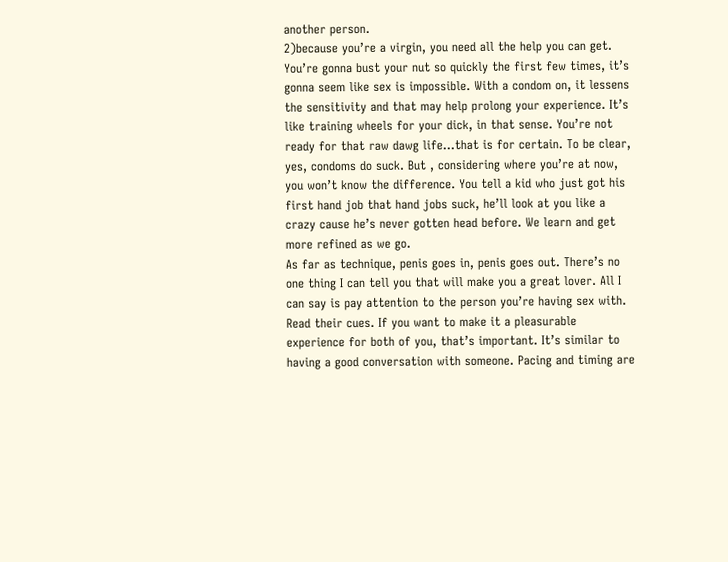another person.
2)because you’re a virgin, you need all the help you can get. You’re gonna bust your nut so quickly the first few times, it’s gonna seem like sex is impossible. With a condom on, it lessens the sensitivity and that may help prolong your experience. It’s like training wheels for your dick, in that sense. You’re not ready for that raw dawg life…that is for certain. To be clear, yes, condoms do suck. But , considering where you’re at now, you won’t know the difference. You tell a kid who just got his first hand job that hand jobs suck, he’ll look at you like a crazy cause he’s never gotten head before. We learn and get more refined as we go.
As far as technique, penis goes in, penis goes out. There’s no one thing I can tell you that will make you a great lover. All I can say is pay attention to the person you’re having sex with. Read their cues. If you want to make it a pleasurable experience for both of you, that’s important. It’s similar to having a good conversation with someone. Pacing and timing are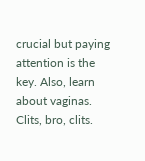crucial but paying attention is the key. Also, learn about vaginas. Clits, bro, clits.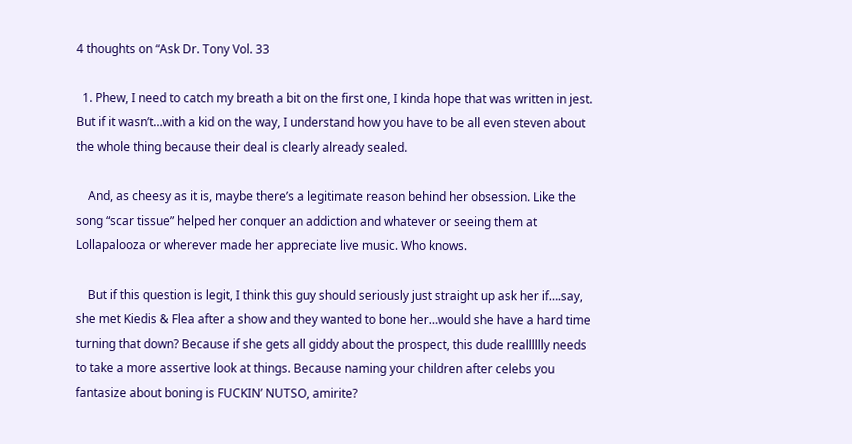4 thoughts on “Ask Dr. Tony Vol. 33

  1. Phew, I need to catch my breath a bit on the first one, I kinda hope that was written in jest. But if it wasn’t…with a kid on the way, I understand how you have to be all even steven about the whole thing because their deal is clearly already sealed.

    And, as cheesy as it is, maybe there’s a legitimate reason behind her obsession. Like the song “scar tissue” helped her conquer an addiction and whatever or seeing them at Lollapalooza or wherever made her appreciate live music. Who knows.

    But if this question is legit, I think this guy should seriously just straight up ask her if….say, she met Kiedis & Flea after a show and they wanted to bone her…would she have a hard time turning that down? Because if she gets all giddy about the prospect, this dude realllllly needs to take a more assertive look at things. Because naming your children after celebs you fantasize about boning is FUCKIN’ NUTSO, amirite?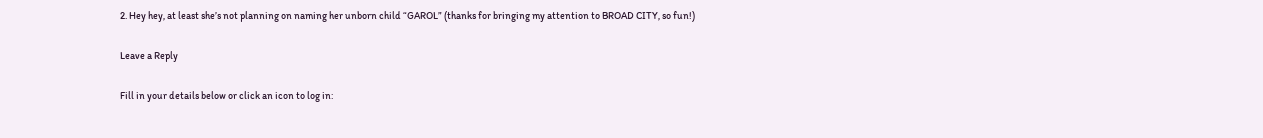2. Hey hey, at least she’s not planning on naming her unborn child “GAROL” (thanks for bringing my attention to BROAD CITY, so fun!)

Leave a Reply

Fill in your details below or click an icon to log in: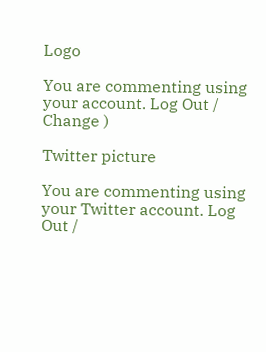Logo

You are commenting using your account. Log Out /  Change )

Twitter picture

You are commenting using your Twitter account. Log Out /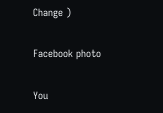Change )

Facebook photo

You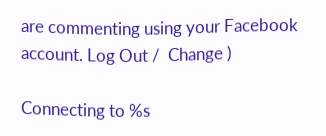are commenting using your Facebook account. Log Out /  Change )

Connecting to %s